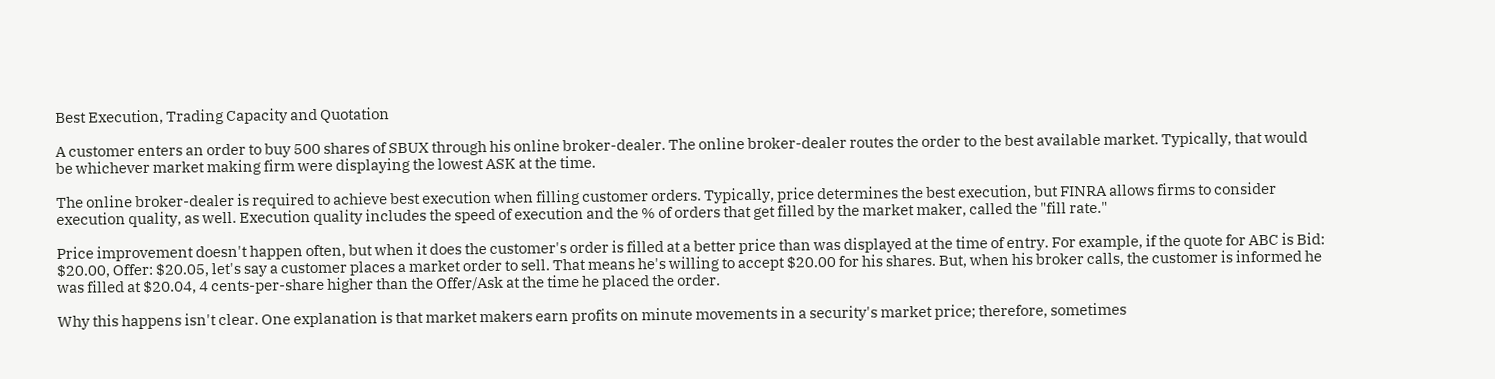Best Execution, Trading Capacity and Quotation

A customer enters an order to buy 500 shares of SBUX through his online broker-dealer. The online broker-dealer routes the order to the best available market. Typically, that would be whichever market making firm were displaying the lowest ASK at the time.

The online broker-dealer is required to achieve best execution when filling customer orders. Typically, price determines the best execution, but FINRA allows firms to consider execution quality, as well. Execution quality includes the speed of execution and the % of orders that get filled by the market maker, called the "fill rate."

Price improvement doesn't happen often, but when it does the customer's order is filled at a better price than was displayed at the time of entry. For example, if the quote for ABC is Bid: $20.00, Offer: $20.05, let's say a customer places a market order to sell. That means he's willing to accept $20.00 for his shares. But, when his broker calls, the customer is informed he was filled at $20.04, 4 cents-per-share higher than the Offer/Ask at the time he placed the order.

Why this happens isn't clear. One explanation is that market makers earn profits on minute movements in a security's market price; therefore, sometimes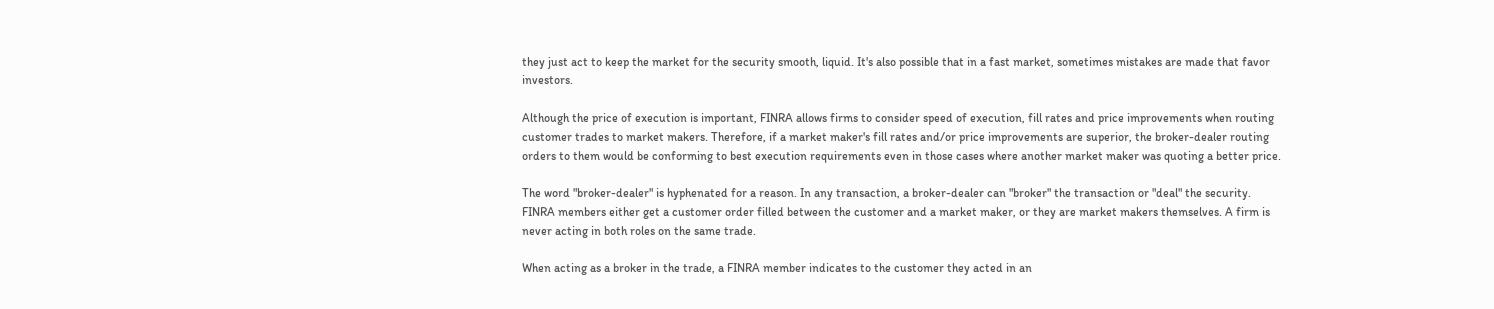they just act to keep the market for the security smooth, liquid. It's also possible that in a fast market, sometimes mistakes are made that favor investors.

Although the price of execution is important, FINRA allows firms to consider speed of execution, fill rates and price improvements when routing customer trades to market makers. Therefore, if a market maker's fill rates and/or price improvements are superior, the broker-dealer routing orders to them would be conforming to best execution requirements even in those cases where another market maker was quoting a better price.

The word "broker-dealer" is hyphenated for a reason. In any transaction, a broker-dealer can "broker" the transaction or "deal" the security. FINRA members either get a customer order filled between the customer and a market maker, or they are market makers themselves. A firm is never acting in both roles on the same trade.

When acting as a broker in the trade, a FINRA member indicates to the customer they acted in an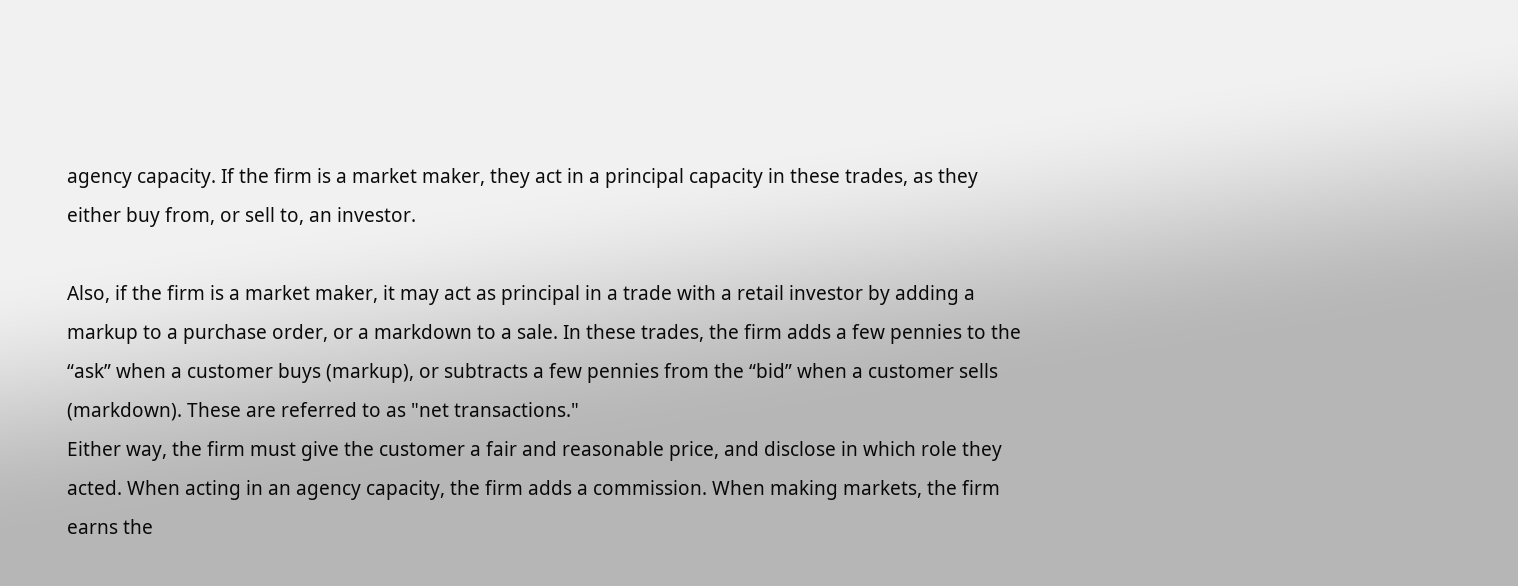agency capacity. If the firm is a market maker, they act in a principal capacity in these trades, as they either buy from, or sell to, an investor.

Also, if the firm is a market maker, it may act as principal in a trade with a retail investor by adding a markup to a purchase order, or a markdown to a sale. In these trades, the firm adds a few pennies to the “ask” when a customer buys (markup), or subtracts a few pennies from the “bid” when a customer sells (markdown). These are referred to as "net transactions."
Either way, the firm must give the customer a fair and reasonable price, and disclose in which role they acted. When acting in an agency capacity, the firm adds a commission. When making markets, the firm earns the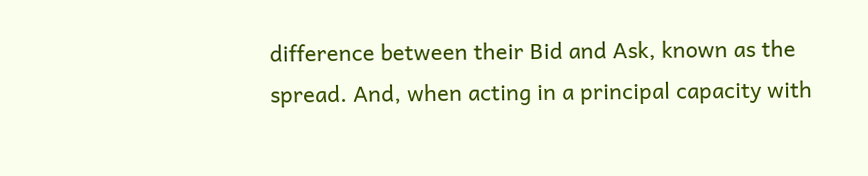difference between their Bid and Ask, known as the spread. And, when acting in a principal capacity with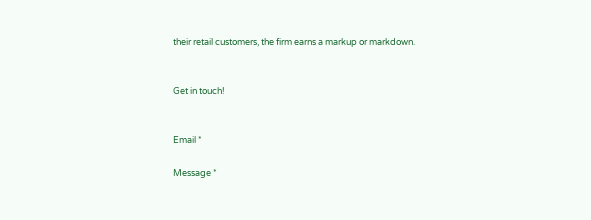their retail customers, the firm earns a markup or markdown.


Get in touch!


Email *

Message *